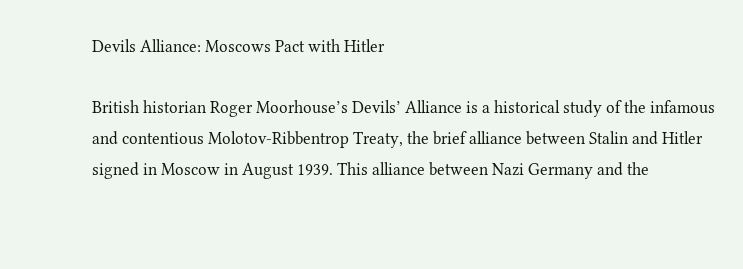Devils Alliance: Moscows Pact with Hitler

British historian Roger Moorhouse’s Devils’ Alliance is a historical study of the infamous and contentious Molotov-Ribbentrop Treaty, the brief alliance between Stalin and Hitler signed in Moscow in August 1939. This alliance between Nazi Germany and the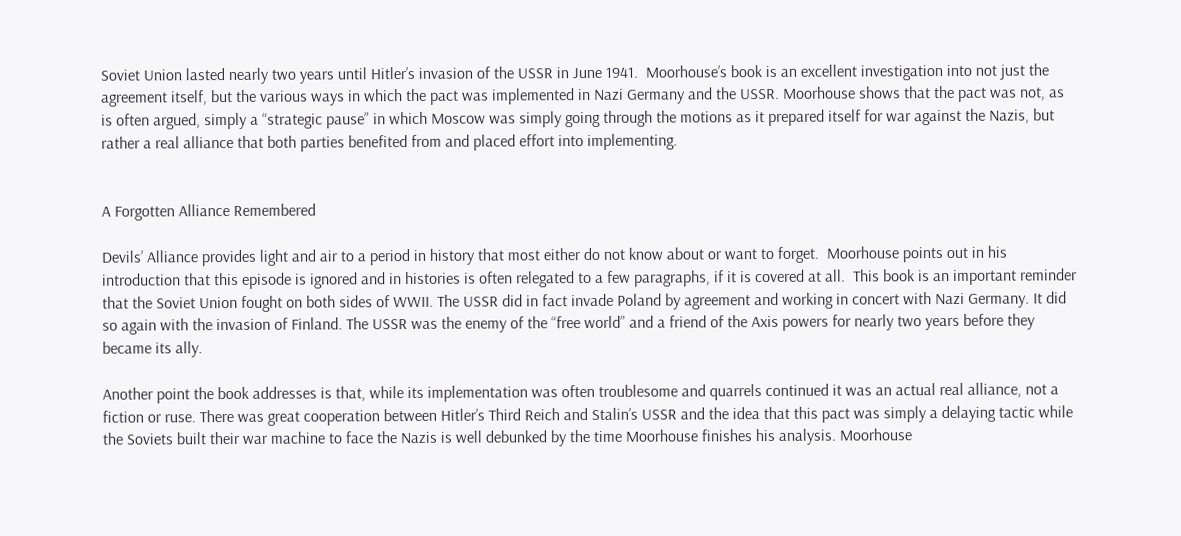Soviet Union lasted nearly two years until Hitler’s invasion of the USSR in June 1941.  Moorhouse’s book is an excellent investigation into not just the agreement itself, but the various ways in which the pact was implemented in Nazi Germany and the USSR. Moorhouse shows that the pact was not, as is often argued, simply a “strategic pause” in which Moscow was simply going through the motions as it prepared itself for war against the Nazis, but rather a real alliance that both parties benefited from and placed effort into implementing.


A Forgotten Alliance Remembered

Devils’ Alliance provides light and air to a period in history that most either do not know about or want to forget.  Moorhouse points out in his introduction that this episode is ignored and in histories is often relegated to a few paragraphs, if it is covered at all.  This book is an important reminder that the Soviet Union fought on both sides of WWII. The USSR did in fact invade Poland by agreement and working in concert with Nazi Germany. It did so again with the invasion of Finland. The USSR was the enemy of the “free world” and a friend of the Axis powers for nearly two years before they became its ally.

Another point the book addresses is that, while its implementation was often troublesome and quarrels continued it was an actual real alliance, not a fiction or ruse. There was great cooperation between Hitler’s Third Reich and Stalin’s USSR and the idea that this pact was simply a delaying tactic while the Soviets built their war machine to face the Nazis is well debunked by the time Moorhouse finishes his analysis. Moorhouse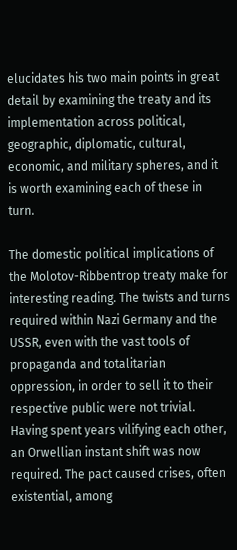elucidates his two main points in great detail by examining the treaty and its implementation across political, geographic, diplomatic, cultural, economic, and military spheres, and it is worth examining each of these in turn.

The domestic political implications of the Molotov-Ribbentrop treaty make for interesting reading. The twists and turns required within Nazi Germany and the USSR, even with the vast tools of propaganda and totalitarian oppression, in order to sell it to their respective public were not trivial.  Having spent years vilifying each other, an Orwellian instant shift was now required. The pact caused crises, often existential, among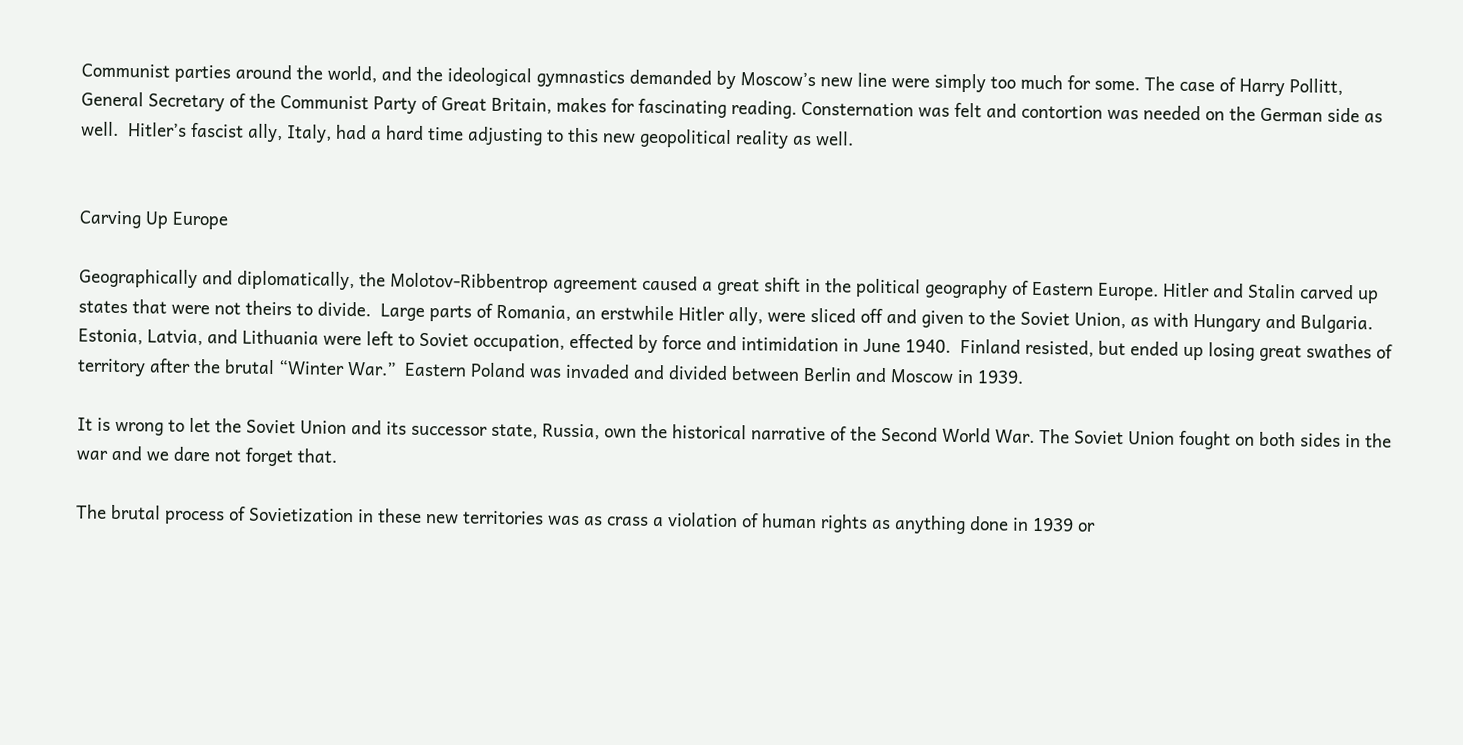Communist parties around the world, and the ideological gymnastics demanded by Moscow’s new line were simply too much for some. The case of Harry Pollitt, General Secretary of the Communist Party of Great Britain, makes for fascinating reading. Consternation was felt and contortion was needed on the German side as well.  Hitler’s fascist ally, Italy, had a hard time adjusting to this new geopolitical reality as well.


Carving Up Europe

Geographically and diplomatically, the Molotov-Ribbentrop agreement caused a great shift in the political geography of Eastern Europe. Hitler and Stalin carved up states that were not theirs to divide.  Large parts of Romania, an erstwhile Hitler ally, were sliced off and given to the Soviet Union, as with Hungary and Bulgaria.  Estonia, Latvia, and Lithuania were left to Soviet occupation, effected by force and intimidation in June 1940.  Finland resisted, but ended up losing great swathes of territory after the brutal “Winter War.”  Eastern Poland was invaded and divided between Berlin and Moscow in 1939.

It is wrong to let the Soviet Union and its successor state, Russia, own the historical narrative of the Second World War. The Soviet Union fought on both sides in the war and we dare not forget that.

The brutal process of Sovietization in these new territories was as crass a violation of human rights as anything done in 1939 or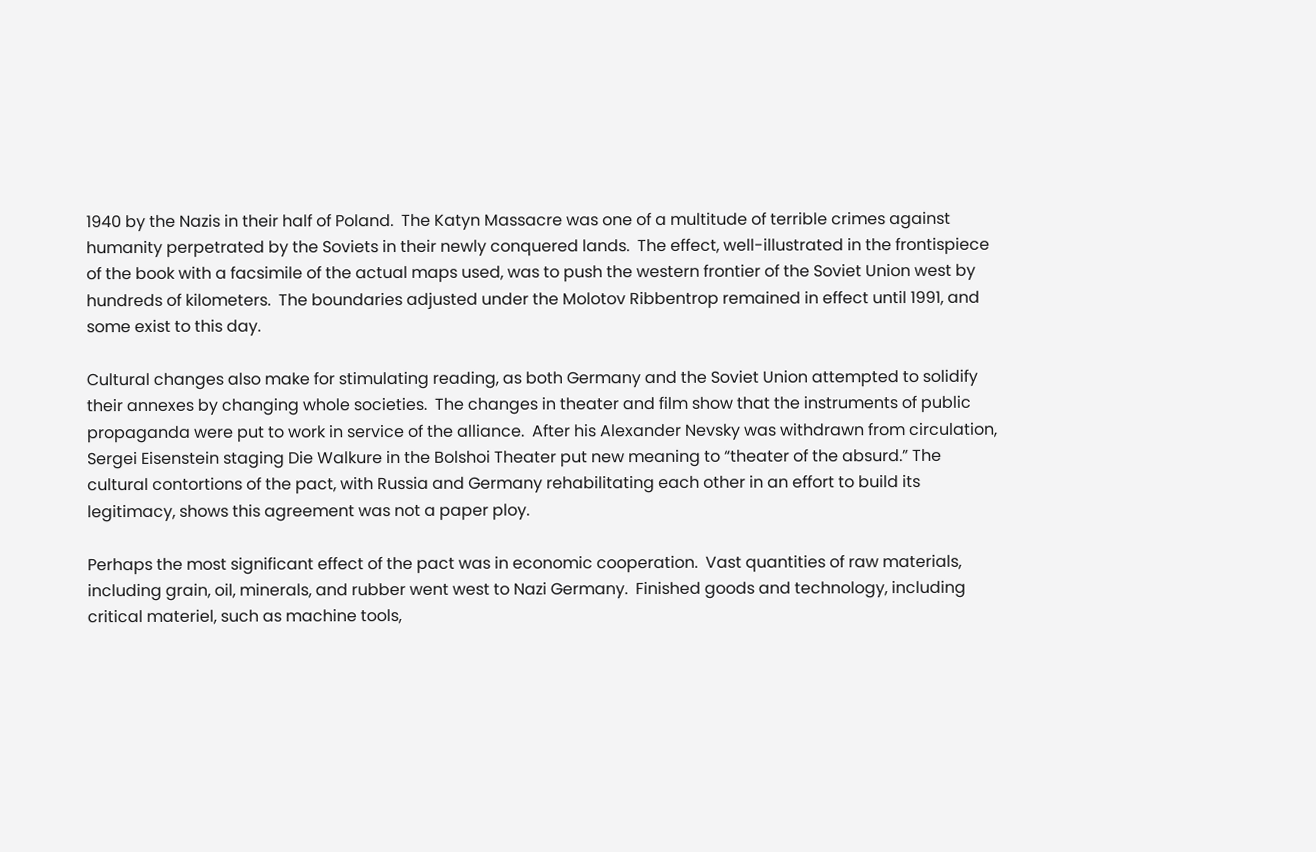1940 by the Nazis in their half of Poland.  The Katyn Massacre was one of a multitude of terrible crimes against humanity perpetrated by the Soviets in their newly conquered lands.  The effect, well-illustrated in the frontispiece of the book with a facsimile of the actual maps used, was to push the western frontier of the Soviet Union west by hundreds of kilometers.  The boundaries adjusted under the Molotov Ribbentrop remained in effect until 1991, and some exist to this day.

Cultural changes also make for stimulating reading, as both Germany and the Soviet Union attempted to solidify their annexes by changing whole societies.  The changes in theater and film show that the instruments of public propaganda were put to work in service of the alliance.  After his Alexander Nevsky was withdrawn from circulation, Sergei Eisenstein staging Die Walkure in the Bolshoi Theater put new meaning to “theater of the absurd.” The cultural contortions of the pact, with Russia and Germany rehabilitating each other in an effort to build its legitimacy, shows this agreement was not a paper ploy.

Perhaps the most significant effect of the pact was in economic cooperation.  Vast quantities of raw materials, including grain, oil, minerals, and rubber went west to Nazi Germany.  Finished goods and technology, including critical materiel, such as machine tools,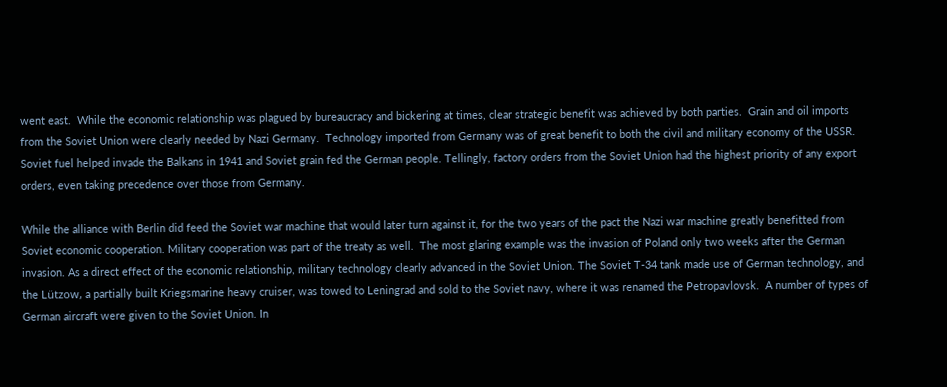went east.  While the economic relationship was plagued by bureaucracy and bickering at times, clear strategic benefit was achieved by both parties.  Grain and oil imports from the Soviet Union were clearly needed by Nazi Germany.  Technology imported from Germany was of great benefit to both the civil and military economy of the USSR. Soviet fuel helped invade the Balkans in 1941 and Soviet grain fed the German people. Tellingly, factory orders from the Soviet Union had the highest priority of any export orders, even taking precedence over those from Germany.

While the alliance with Berlin did feed the Soviet war machine that would later turn against it, for the two years of the pact the Nazi war machine greatly benefitted from Soviet economic cooperation. Military cooperation was part of the treaty as well.  The most glaring example was the invasion of Poland only two weeks after the German invasion. As a direct effect of the economic relationship, military technology clearly advanced in the Soviet Union. The Soviet T-34 tank made use of German technology, and the Lützow, a partially built Kriegsmarine heavy cruiser, was towed to Leningrad and sold to the Soviet navy, where it was renamed the Petropavlovsk.  A number of types of German aircraft were given to the Soviet Union. In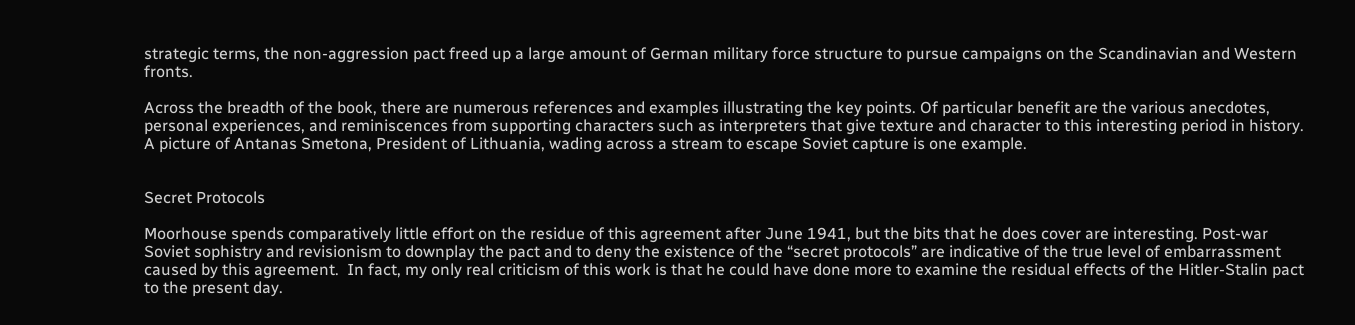strategic terms, the non-aggression pact freed up a large amount of German military force structure to pursue campaigns on the Scandinavian and Western fronts.

Across the breadth of the book, there are numerous references and examples illustrating the key points. Of particular benefit are the various anecdotes, personal experiences, and reminiscences from supporting characters such as interpreters that give texture and character to this interesting period in history. A picture of Antanas Smetona, President of Lithuania, wading across a stream to escape Soviet capture is one example.


Secret Protocols

Moorhouse spends comparatively little effort on the residue of this agreement after June 1941, but the bits that he does cover are interesting. Post-war Soviet sophistry and revisionism to downplay the pact and to deny the existence of the “secret protocols” are indicative of the true level of embarrassment caused by this agreement.  In fact, my only real criticism of this work is that he could have done more to examine the residual effects of the Hitler-Stalin pact to the present day.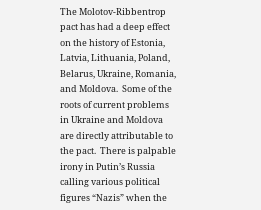The Molotov-Ribbentrop pact has had a deep effect on the history of Estonia, Latvia, Lithuania, Poland, Belarus, Ukraine, Romania, and Moldova.  Some of the roots of current problems in Ukraine and Moldova are directly attributable to the pact.  There is palpable irony in Putin’s Russia calling various political figures “Nazis” when the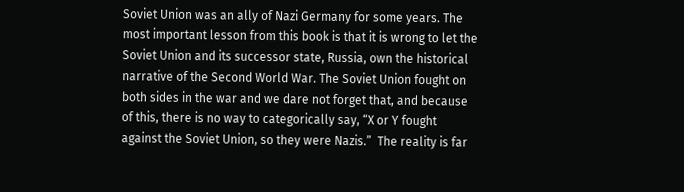Soviet Union was an ally of Nazi Germany for some years. The most important lesson from this book is that it is wrong to let the Soviet Union and its successor state, Russia, own the historical narrative of the Second World War. The Soviet Union fought on both sides in the war and we dare not forget that, and because of this, there is no way to categorically say, “X or Y fought against the Soviet Union, so they were Nazis.”  The reality is far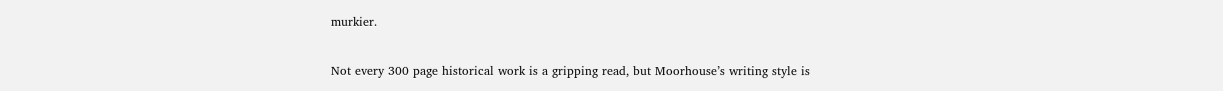murkier.

Not every 300 page historical work is a gripping read, but Moorhouse’s writing style is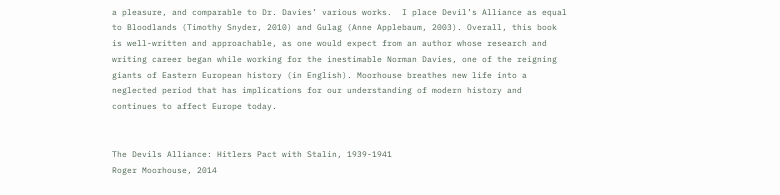a pleasure, and comparable to Dr. Davies’ various works.  I place Devil’s Alliance as equal to Bloodlands (Timothy Snyder, 2010) and Gulag (Anne Applebaum, 2003). Overall, this book is well-written and approachable, as one would expect from an author whose research and writing career began while working for the inestimable Norman Davies, one of the reigning giants of Eastern European history (in English). Moorhouse breathes new life into a neglected period that has implications for our understanding of modern history and continues to affect Europe today.


The Devils Alliance: Hitlers Pact with Stalin, 1939-1941
Roger Moorhouse, 2014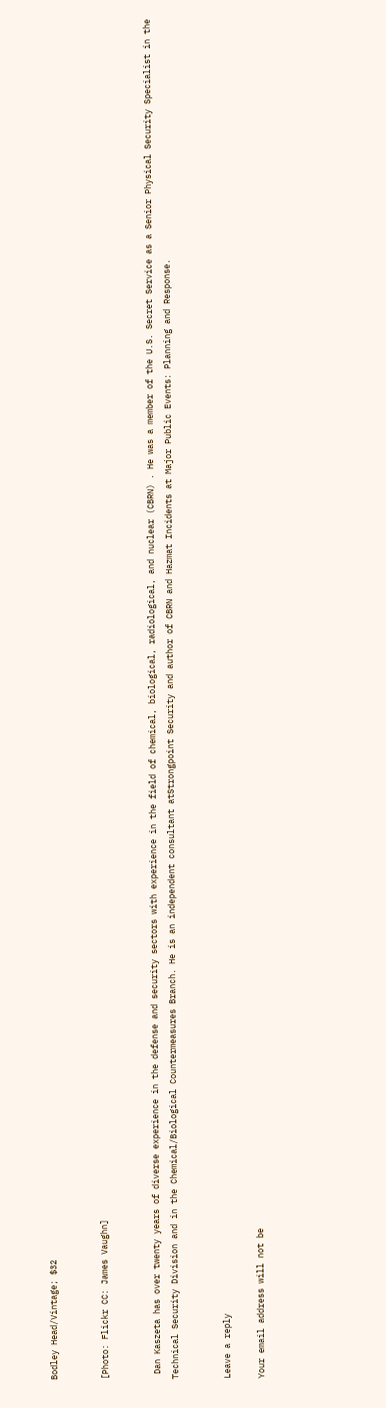Bodley Head/Vintage; $32


[Photo: Flickr CC: James Vaughn]


 Dan Kaszeta has over twenty years of diverse experience in the defense and security sectors with experience in the field of chemical, biological, radiological, and nuclear (CBRN) . He was a member of the U.S. Secret Service as a Senior Physical Security Specialist in the Technical Security Division and in the Chemical/Biological Countermeasures Branch. He is an independent consultant atStrongpoint Security and author of CBRN and Hazmat Incidents at Major Public Events: Planning and Response.


Leave a reply

Your email address will not be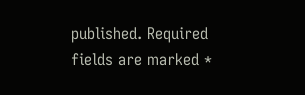published. Required fields are marked *